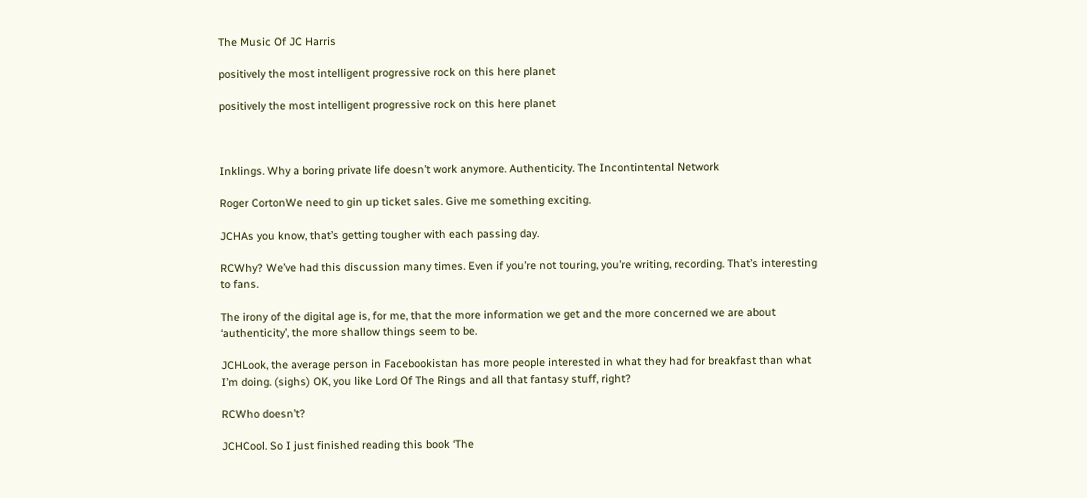The Music Of JC Harris

positively the most intelligent progressive rock on this here planet

positively the most intelligent progressive rock on this here planet



Inklings. Why a boring private life doesn’t work anymore. Authenticity. The Incontintental Network

Roger CortonWe need to gin up ticket sales. Give me something exciting.

JCHAs you know, that’s getting tougher with each passing day.

RCWhy? We’ve had this discussion many times. Even if you’re not touring, you’re writing, recording. That’s interesting to fans.

The irony of the digital age is, for me, that the more information we get and the more concerned we are about ‘authenticity’, the more shallow things seem to be.

JCHLook, the average person in Facebookistan has more people interested in what they had for breakfast than what I’m doing. (sighs) OK, you like Lord Of The Rings and all that fantasy stuff, right?

RCWho doesn’t?

JCHCool. So I just finished reading this book ‘The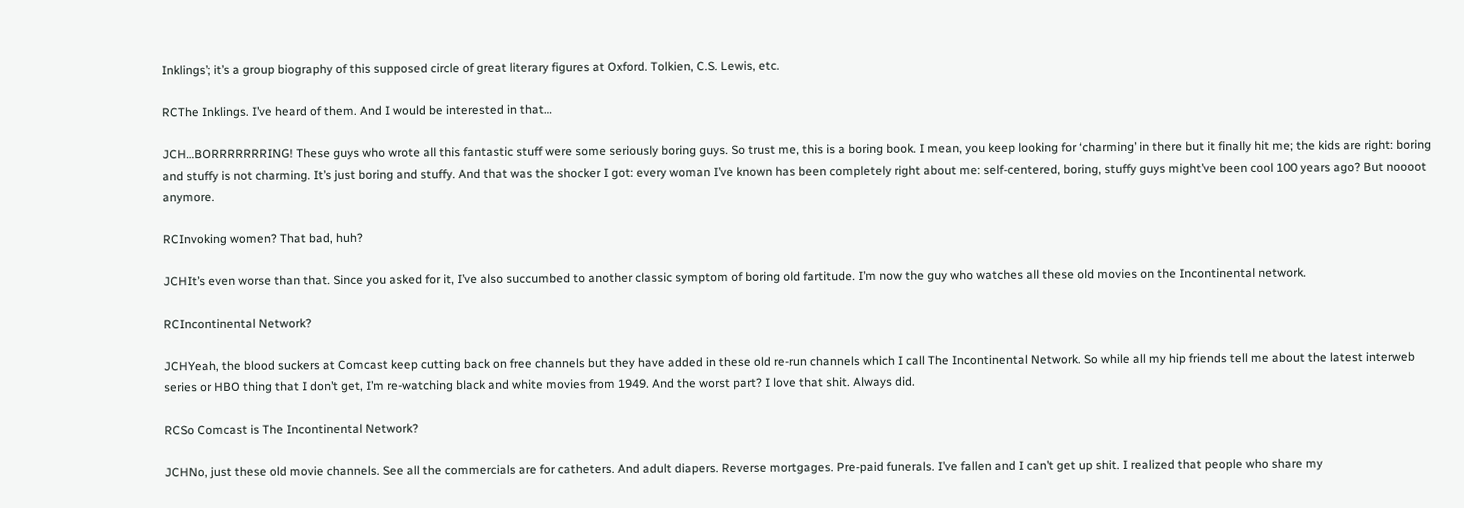Inklings’; it’s a group biography of this supposed circle of great literary figures at Oxford. Tolkien, C.S. Lewis, etc.

RCThe Inklings. I’ve heard of them. And I would be interested in that…

JCH…BORRRRRRRING! These guys who wrote all this fantastic stuff were some seriously boring guys. So trust me, this is a boring book. I mean, you keep looking for ‘charming’ in there but it finally hit me; the kids are right: boring and stuffy is not charming. It’s just boring and stuffy. And that was the shocker I got: every woman I’ve known has been completely right about me: self-centered, boring, stuffy guys might’ve been cool 100 years ago? But noooot anymore.

RCInvoking women? That bad, huh?

JCHIt’s even worse than that. Since you asked for it, I’ve also succumbed to another classic symptom of boring old fartitude. I’m now the guy who watches all these old movies on the Incontinental network.

RCIncontinental Network?

JCHYeah, the blood suckers at Comcast keep cutting back on free channels but they have added in these old re-run channels which I call The Incontinental Network. So while all my hip friends tell me about the latest interweb series or HBO thing that I don’t get, I’m re-watching black and white movies from 1949. And the worst part? I love that shit. Always did.

RCSo Comcast is The Incontinental Network?

JCHNo, just these old movie channels. See all the commercials are for catheters. And adult diapers. Reverse mortgages. Pre-paid funerals. I’ve fallen and I can’t get up shit. I realized that people who share my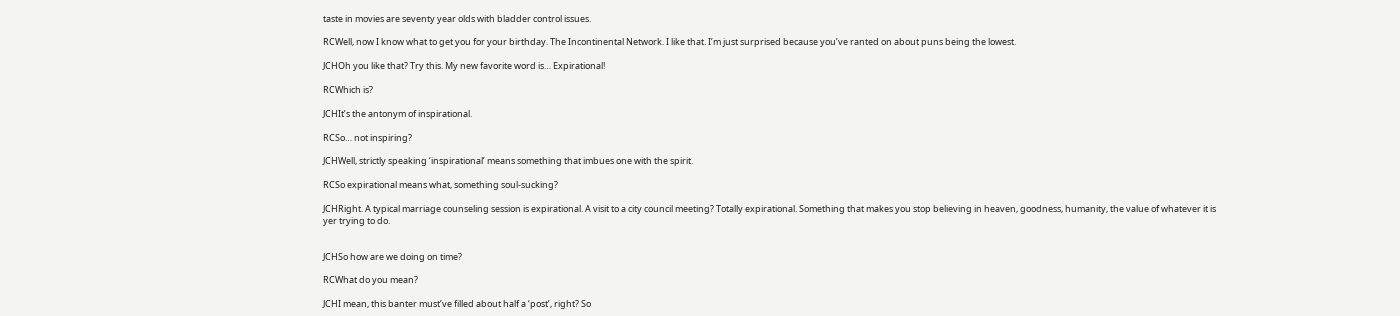taste in movies are seventy year olds with bladder control issues.

RCWell, now I know what to get you for your birthday. The Incontinental Network. I like that. I’m just surprised because you’ve ranted on about puns being the lowest.

JCHOh you like that? Try this. My new favorite word is… Expirational!

RCWhich is?

JCHIt’s the antonym of inspirational.

RCSo… not inspiring?

JCHWell, strictly speaking ‘inspirational’ means something that imbues one with the spirit.

RCSo expirational means what, something soul-sucking?

JCHRight. A typical marriage counseling session is expirational. A visit to a city council meeting? Totally expirational. Something that makes you stop believing in heaven, goodness, humanity, the value of whatever it is yer trying to do.


JCHSo how are we doing on time?

RCWhat do you mean?

JCHI mean, this banter must’ve filled about half a ‘post’, right? So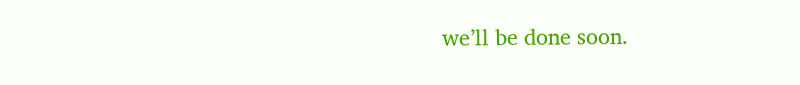we’ll be done soon.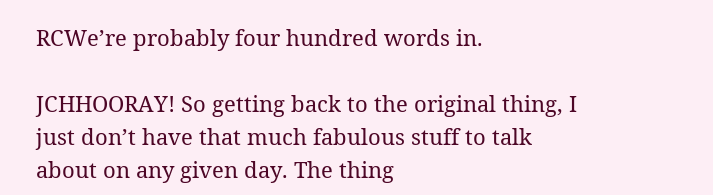RCWe’re probably four hundred words in.

JCHHOORAY! So getting back to the original thing, I just don’t have that much fabulous stuff to talk about on any given day. The thing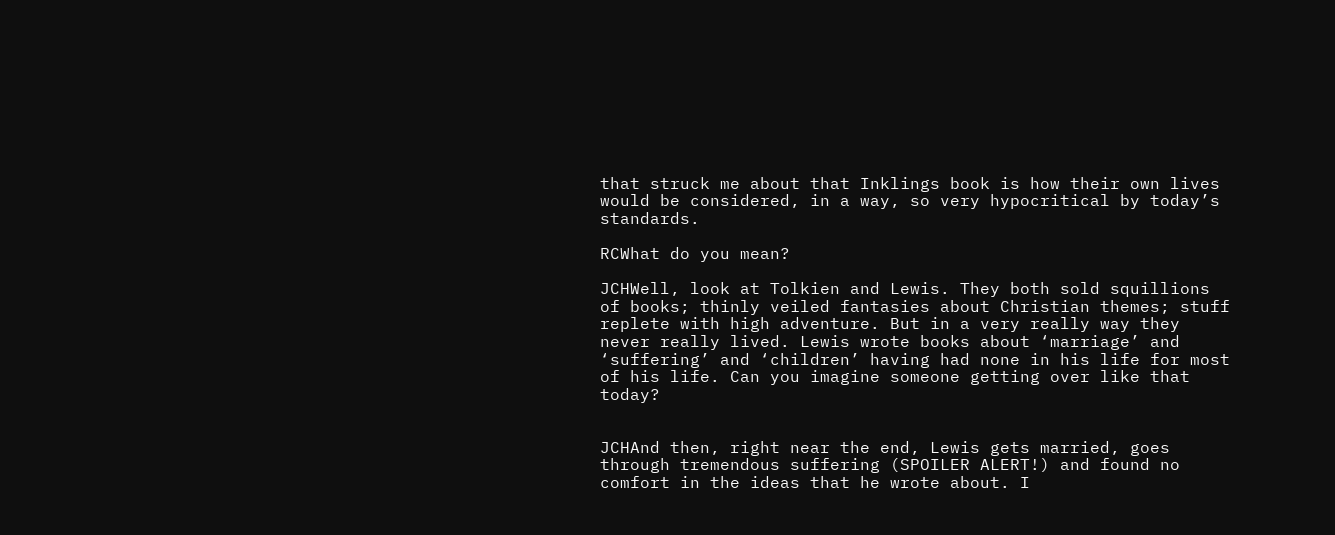that struck me about that Inklings book is how their own lives would be considered, in a way, so very hypocritical by today’s standards.

RCWhat do you mean?

JCHWell, look at Tolkien and Lewis. They both sold squillions of books; thinly veiled fantasies about Christian themes; stuff replete with high adventure. But in a very really way they never really lived. Lewis wrote books about ‘marriage’ and ‘suffering’ and ‘children’ having had none in his life for most of his life. Can you imagine someone getting over like that today?


JCHAnd then, right near the end, Lewis gets married, goes through tremendous suffering (SPOILER ALERT!) and found no comfort in the ideas that he wrote about. I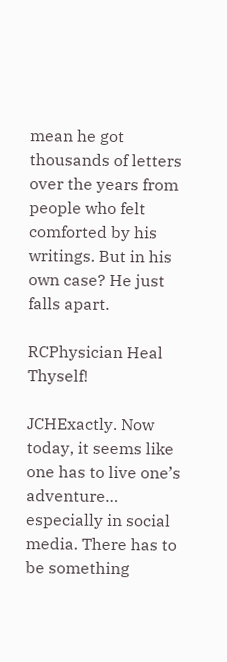mean he got thousands of letters over the years from people who felt comforted by his writings. But in his own case? He just falls apart.

RCPhysician Heal Thyself!

JCHExactly. Now today, it seems like one has to live one’s adventure… especially in social media. There has to be something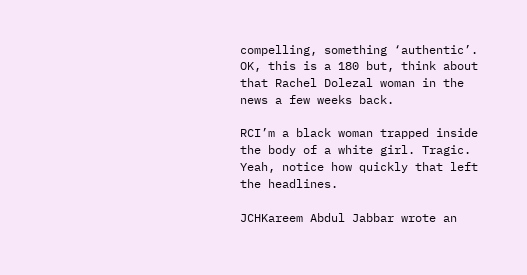compelling, something ‘authentic’. OK, this is a 180 but, think about that Rachel Dolezal woman in the news a few weeks back.

RCI’m a black woman trapped inside the body of a white girl. Tragic. Yeah, notice how quickly that left the headlines.

JCHKareem Abdul Jabbar wrote an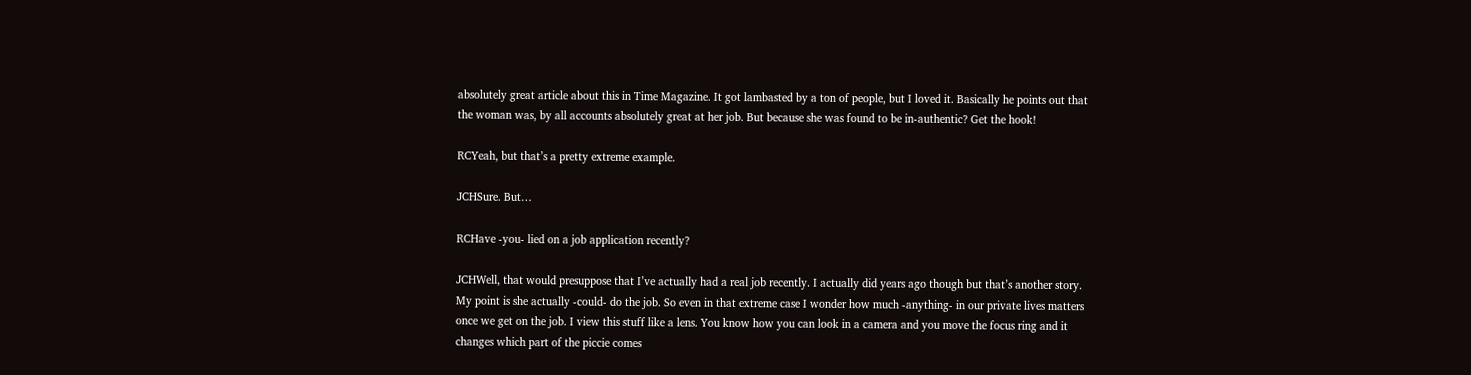absolutely great article about this in Time Magazine. It got lambasted by a ton of people, but I loved it. Basically he points out that the woman was, by all accounts absolutely great at her job. But because she was found to be in-authentic? Get the hook!

RCYeah, but that’s a pretty extreme example.

JCHSure. But…

RCHave -you- lied on a job application recently?

JCHWell, that would presuppose that I’ve actually had a real job recently. I actually did years ago though but that’s another story. My point is she actually -could- do the job. So even in that extreme case I wonder how much -anything- in our private lives matters once we get on the job. I view this stuff like a lens. You know how you can look in a camera and you move the focus ring and it changes which part of the piccie comes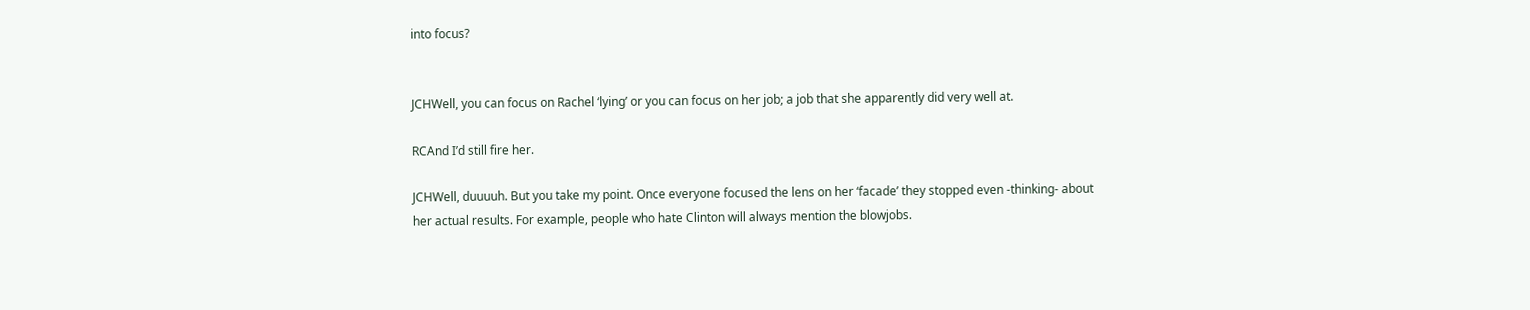into focus?


JCHWell, you can focus on Rachel ‘lying’ or you can focus on her job; a job that she apparently did very well at.

RCAnd I’d still fire her.

JCHWell, duuuuh. But you take my point. Once everyone focused the lens on her ‘facade’ they stopped even -thinking- about her actual results. For example, people who hate Clinton will always mention the blowjobs.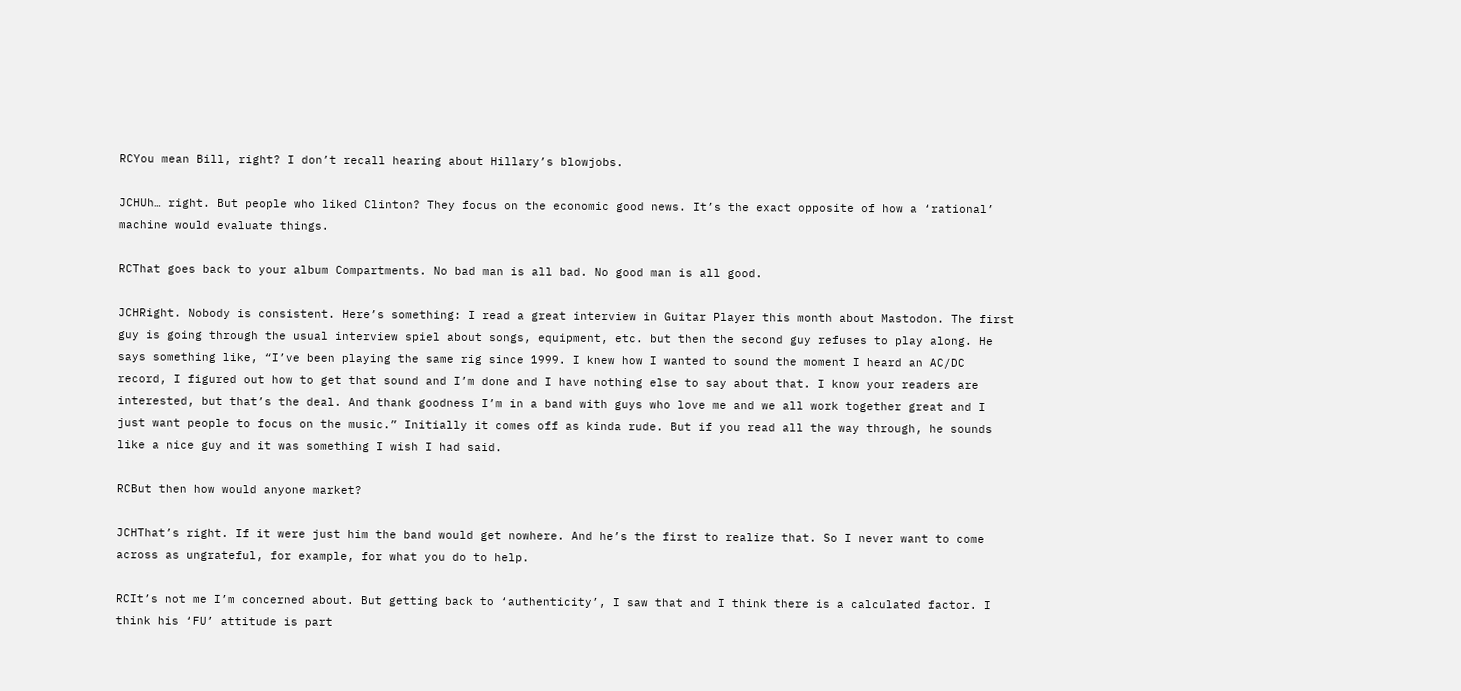RCYou mean Bill, right? I don’t recall hearing about Hillary’s blowjobs.

JCHUh… right. But people who liked Clinton? They focus on the economic good news. It’s the exact opposite of how a ‘rational’ machine would evaluate things.

RCThat goes back to your album Compartments. No bad man is all bad. No good man is all good.

JCHRight. Nobody is consistent. Here’s something: I read a great interview in Guitar Player this month about Mastodon. The first guy is going through the usual interview spiel about songs, equipment, etc. but then the second guy refuses to play along. He says something like, “I’ve been playing the same rig since 1999. I knew how I wanted to sound the moment I heard an AC/DC record, I figured out how to get that sound and I’m done and I have nothing else to say about that. I know your readers are interested, but that’s the deal. And thank goodness I’m in a band with guys who love me and we all work together great and I just want people to focus on the music.” Initially it comes off as kinda rude. But if you read all the way through, he sounds like a nice guy and it was something I wish I had said.

RCBut then how would anyone market?

JCHThat’s right. If it were just him the band would get nowhere. And he’s the first to realize that. So I never want to come across as ungrateful, for example, for what you do to help.

RCIt’s not me I’m concerned about. But getting back to ‘authenticity’, I saw that and I think there is a calculated factor. I think his ‘FU’ attitude is part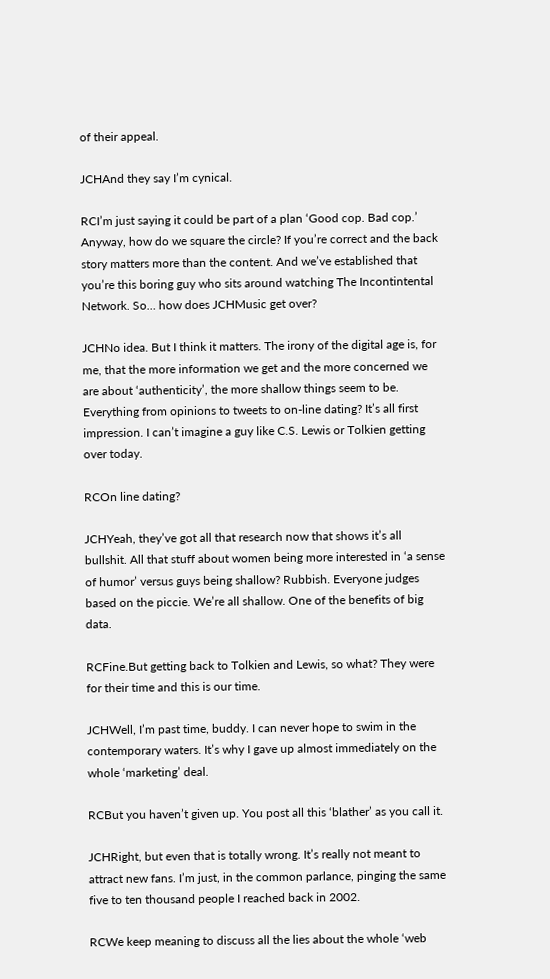of their appeal.

JCHAnd they say I’m cynical.

RCI’m just saying it could be part of a plan ‘Good cop. Bad cop.’ Anyway, how do we square the circle? If you’re correct and the back story matters more than the content. And we’ve established that you’re this boring guy who sits around watching The Incontintental Network. So… how does JCHMusic get over?

JCHNo idea. But I think it matters. The irony of the digital age is, for me, that the more information we get and the more concerned we are about ‘authenticity’, the more shallow things seem to be. Everything from opinions to tweets to on-line dating? It’s all first impression. I can’t imagine a guy like C.S. Lewis or Tolkien getting over today.

RCOn line dating?

JCHYeah, they’ve got all that research now that shows it’s all bullshit. All that stuff about women being more interested in ‘a sense of humor’ versus guys being shallow? Rubbish. Everyone judges based on the piccie. We’re all shallow. One of the benefits of big data.

RCFine.But getting back to Tolkien and Lewis, so what? They were for their time and this is our time.

JCHWell, I’m past time, buddy. I can never hope to swim in the contemporary waters. It’s why I gave up almost immediately on the whole ‘marketing’ deal.

RCBut you haven’t given up. You post all this ‘blather’ as you call it.

JCHRight, but even that is totally wrong. It’s really not meant to attract new fans. I’m just, in the common parlance, pinging the same five to ten thousand people I reached back in 2002.

RCWe keep meaning to discuss all the lies about the whole ‘web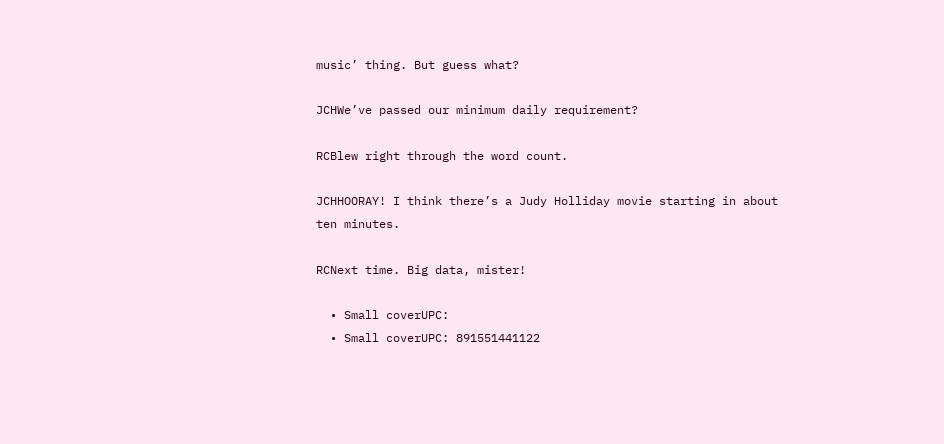music’ thing. But guess what?

JCHWe’ve passed our minimum daily requirement?

RCBlew right through the word count.

JCHHOORAY! I think there’s a Judy Holliday movie starting in about ten minutes.

RCNext time. Big data, mister!

  • Small coverUPC:
  • Small coverUPC: 891551441122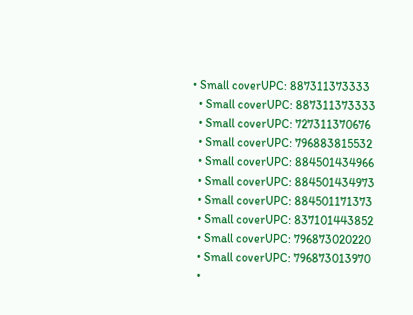• Small coverUPC: 887311373333
  • Small coverUPC: 887311373333
  • Small coverUPC: 727311370676
  • Small coverUPC: 796883815532
  • Small coverUPC: 884501434966
  • Small coverUPC: 884501434973
  • Small coverUPC: 884501171373
  • Small coverUPC: 837101443852
  • Small coverUPC: 796873020220
  • Small coverUPC: 796873013970
  •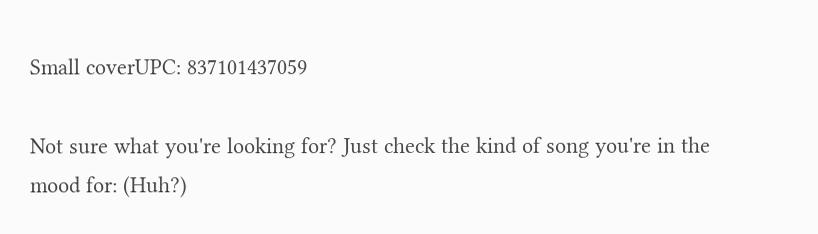Small coverUPC: 837101437059

Not sure what you're looking for? Just check the kind of song you're in the mood for: (Huh?)